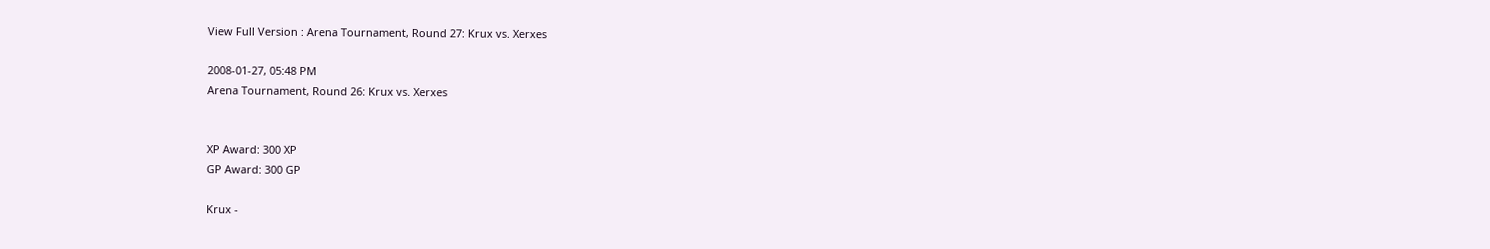View Full Version : Arena Tournament, Round 27: Krux vs. Xerxes

2008-01-27, 05:48 PM
Arena Tournament, Round 26: Krux vs. Xerxes


XP Award: 300 XP
GP Award: 300 GP

Krux -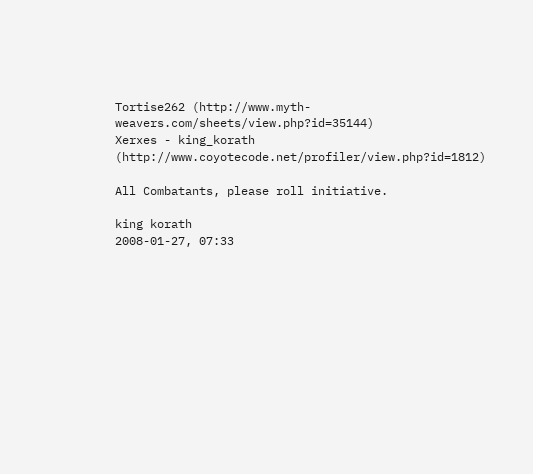Tortise262 (http://www.myth-weavers.com/sheets/view.php?id=35144)
Xerxes - king_korath (http://www.coyotecode.net/profiler/view.php?id=1812)

All Combatants, please roll initiative.

king korath
2008-01-27, 07:33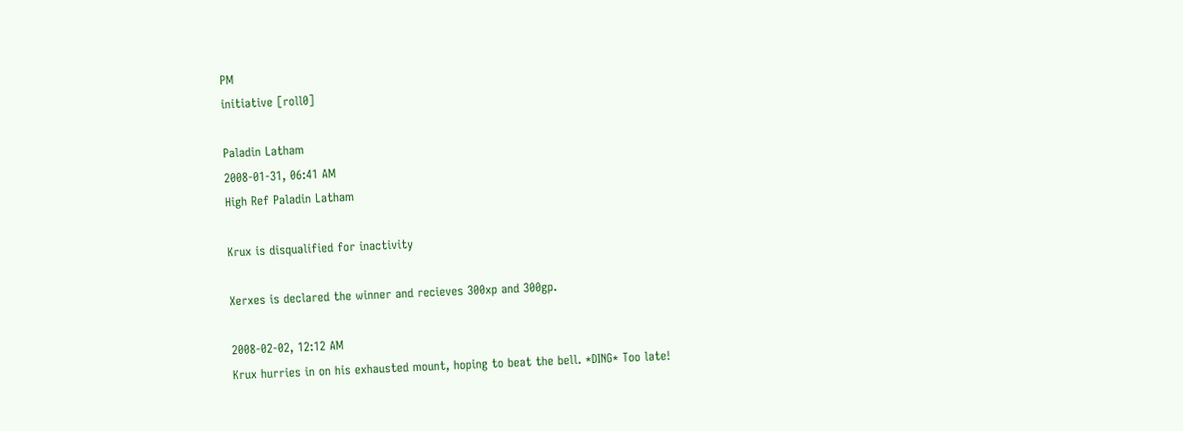PM
initiative [roll0]

Paladin Latham
2008-01-31, 06:41 AM
High Ref Paladin Latham

Krux is disqualified for inactivity

Xerxes is declared the winner and recieves 300xp and 300gp.

2008-02-02, 12:12 AM
Krux hurries in on his exhausted mount, hoping to beat the bell. *DING* Too late!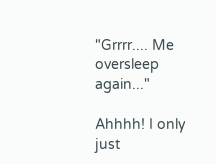"Grrrr.... Me oversleep again..."

Ahhhh! I only just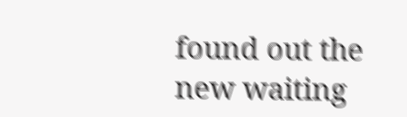found out the new waiting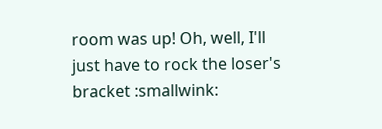room was up! Oh, well, I'll just have to rock the loser's bracket :smallwink: